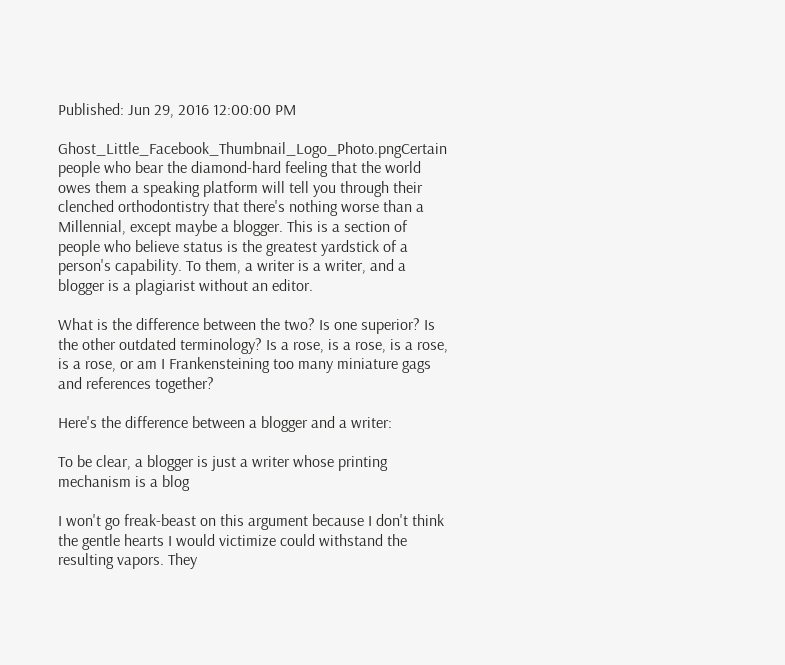Published: Jun 29, 2016 12:00:00 PM

Ghost_Little_Facebook_Thumbnail_Logo_Photo.pngCertain people who bear the diamond-hard feeling that the world owes them a speaking platform will tell you through their clenched orthodontistry that there's nothing worse than a Millennial, except maybe a blogger. This is a section of people who believe status is the greatest yardstick of a person's capability. To them, a writer is a writer, and a blogger is a plagiarist without an editor.

What is the difference between the two? Is one superior? Is the other outdated terminology? Is a rose, is a rose, is a rose, is a rose, or am I Frankensteining too many miniature gags and references together?

Here's the difference between a blogger and a writer:

To be clear, a blogger is just a writer whose printing mechanism is a blog

I won't go freak-beast on this argument because I don't think the gentle hearts I would victimize could withstand the resulting vapors. They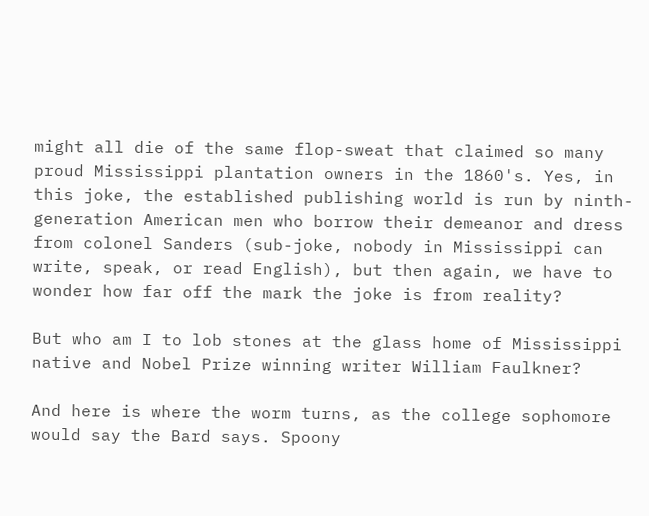might all die of the same flop-sweat that claimed so many proud Mississippi plantation owners in the 1860's. Yes, in this joke, the established publishing world is run by ninth-generation American men who borrow their demeanor and dress from colonel Sanders (sub-joke, nobody in Mississippi can write, speak, or read English), but then again, we have to wonder how far off the mark the joke is from reality?

But who am I to lob stones at the glass home of Mississippi native and Nobel Prize winning writer William Faulkner?

And here is where the worm turns, as the college sophomore would say the Bard says. Spoony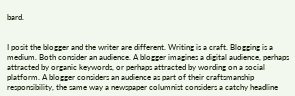bard.


I posit the blogger and the writer are different. Writing is a craft. Blogging is a medium. Both consider an audience. A blogger imagines a digital audience, perhaps attracted by organic keywords, or perhaps attracted by wording on a social platform. A blogger considers an audience as part of their craftsmanship responsibility, the same way a newspaper columnist considers a catchy headline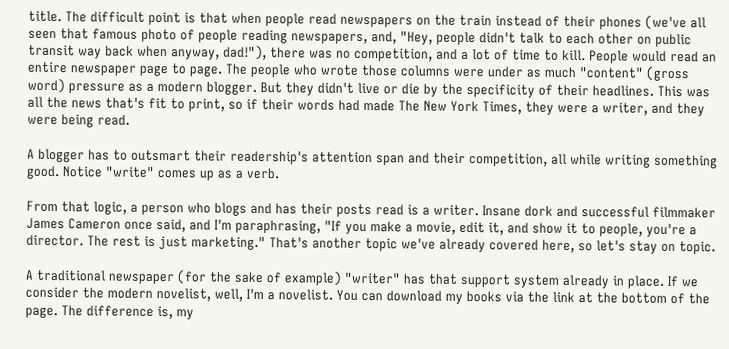title. The difficult point is that when people read newspapers on the train instead of their phones (we've all seen that famous photo of people reading newspapers, and, "Hey, people didn't talk to each other on public transit way back when anyway, dad!"), there was no competition, and a lot of time to kill. People would read an entire newspaper page to page. The people who wrote those columns were under as much "content" (gross word) pressure as a modern blogger. But they didn't live or die by the specificity of their headlines. This was all the news that's fit to print, so if their words had made The New York Times, they were a writer, and they were being read.

A blogger has to outsmart their readership's attention span and their competition, all while writing something good. Notice "write" comes up as a verb.

From that logic, a person who blogs and has their posts read is a writer. Insane dork and successful filmmaker James Cameron once said, and I'm paraphrasing, "If you make a movie, edit it, and show it to people, you're a director. The rest is just marketing." That's another topic we've already covered here, so let's stay on topic.

A traditional newspaper (for the sake of example) "writer" has that support system already in place. If we consider the modern novelist, well, I'm a novelist. You can download my books via the link at the bottom of the page. The difference is, my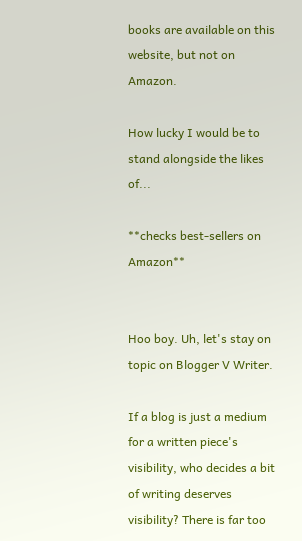books are available on this website, but not on Amazon.

How lucky I would be to stand alongside the likes of...

**checks best-sellers on Amazon**


Hoo boy. Uh, let's stay on topic on Blogger V Writer.

If a blog is just a medium for a written piece's visibility, who decides a bit of writing deserves visibility? There is far too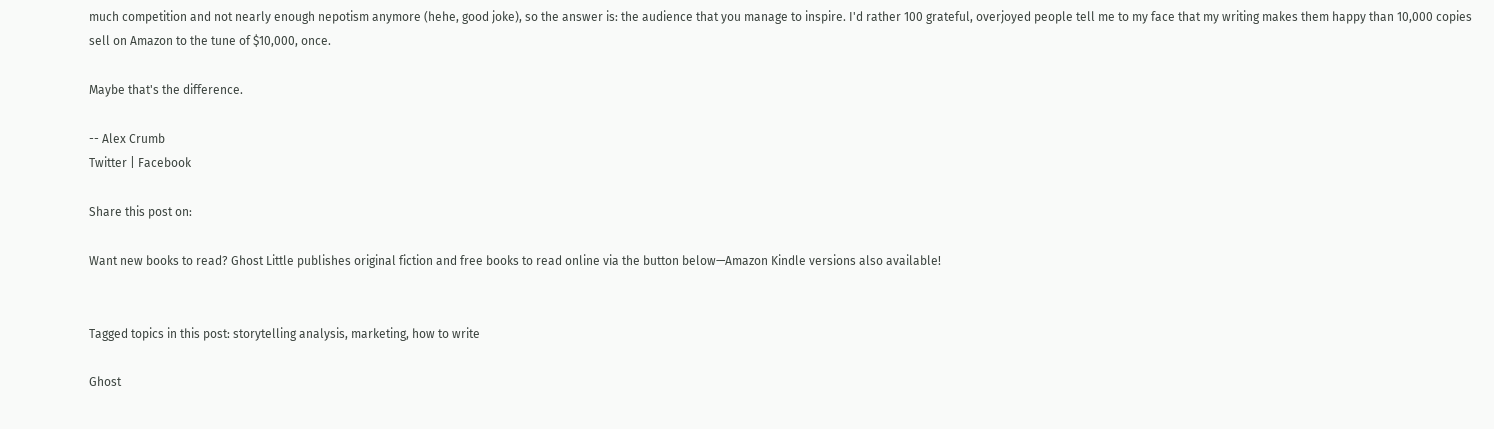much competition and not nearly enough nepotism anymore (hehe, good joke), so the answer is: the audience that you manage to inspire. I'd rather 100 grateful, overjoyed people tell me to my face that my writing makes them happy than 10,000 copies sell on Amazon to the tune of $10,000, once.

Maybe that's the difference.

-- Alex Crumb
Twitter | Facebook

Share this post on:

Want new books to read? Ghost Little publishes original fiction and free books to read online via the button below—Amazon Kindle versions also available!


Tagged topics in this post: storytelling analysis, marketing, how to write

Ghost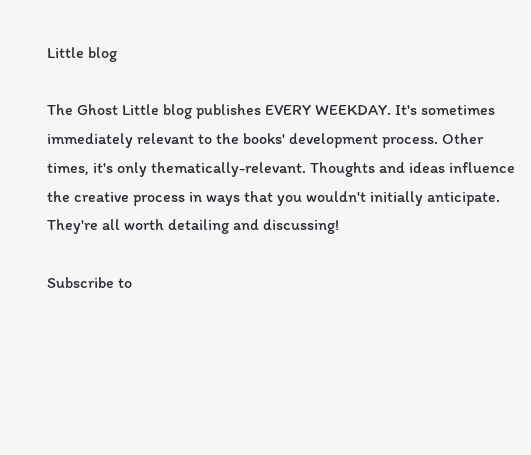Little blog

The Ghost Little blog publishes EVERY WEEKDAY. It's sometimes immediately relevant to the books' development process. Other times, it's only thematically-relevant. Thoughts and ideas influence the creative process in ways that you wouldn't initially anticipate. They're all worth detailing and discussing!

Subscribe to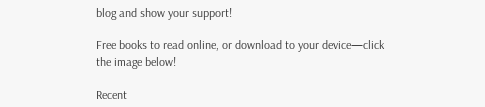blog and show your support!

Free books to read online, or download to your device—click the image below!

Recent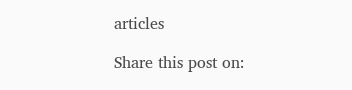articles

Share this post on: